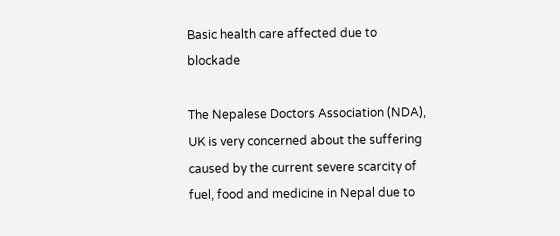Basic health care affected due to blockade

The Nepalese Doctors Association (NDA), UK is very concerned about the suffering caused by the current severe scarcity of fuel, food and medicine in Nepal due to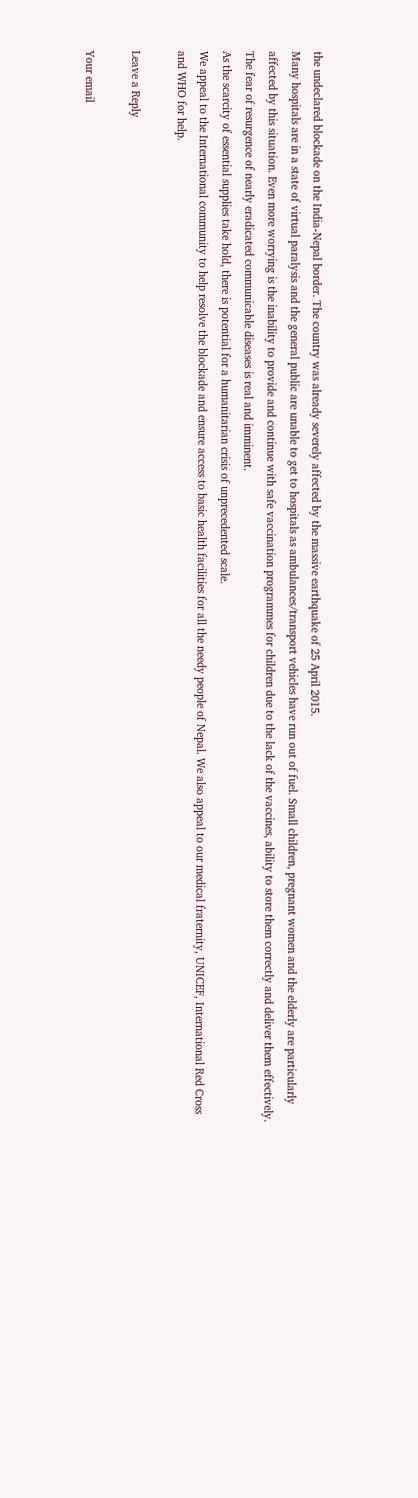the undeclared blockade on the India-Nepal border. The country was already severely affected by the massive earthquake of 25 April 2015.
Many hospitals are in a state of virtual paralysis and the general public are unable to get to hospitals as ambulances/transport vehicles have run out of fuel. Small children, pregnant women and the elderly are particularly affected by this situation. Even more worrying is the inability to provide and continue with safe vaccination programmes for children due to the lack of the vaccines, ability to store them correctly and deliver them effectively. The fear of resurgence of nearly eradicated communicable diseases is real and imminent.
As the scarcity of essential supplies take hold, there is potential for a humanitarian crisis of unprecedented scale.
We appeal to the International community to help resolve the blockade and ensure access to basic health facilities for all the needy people of Nepal. We also appeal to our medical fraternity, UNICEF, International Red Cross and WHO for help.

Leave a Reply

Your email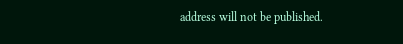address will not be published.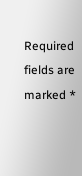Required fields are marked *